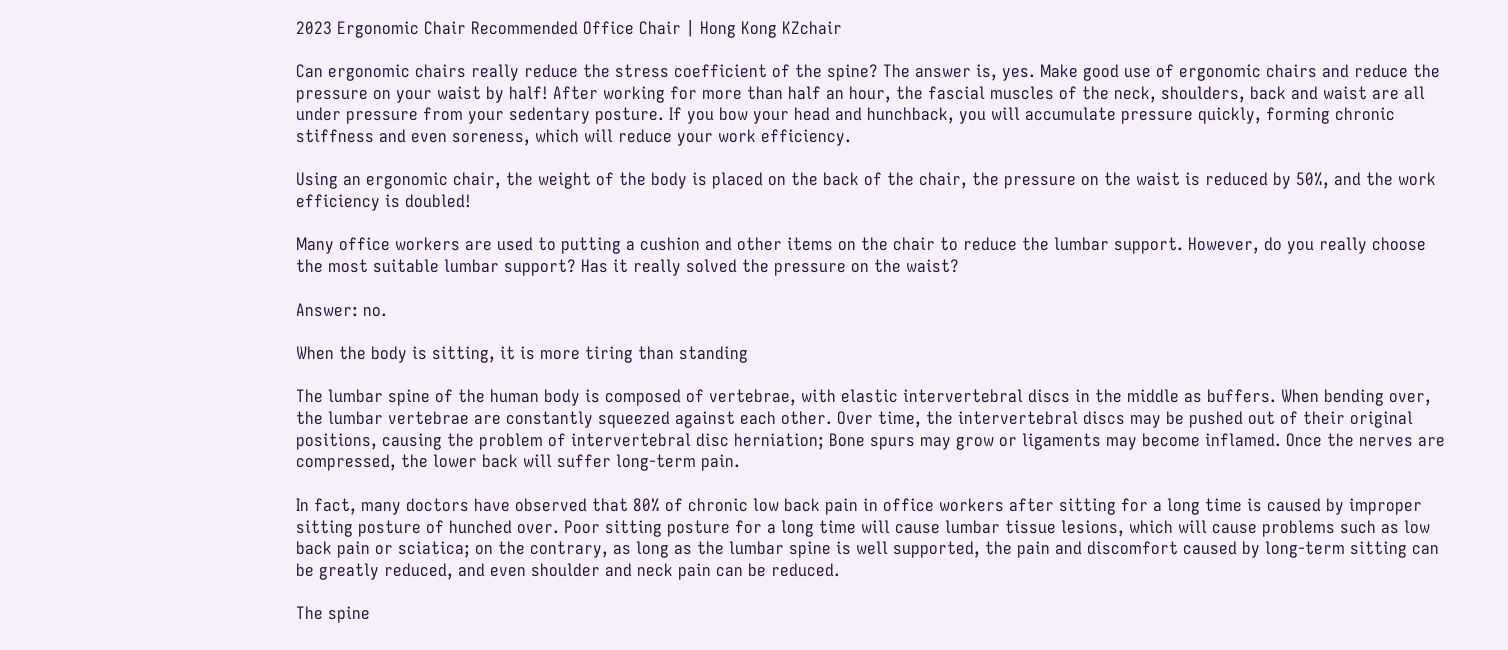2023 Ergonomic Chair Recommended Office Chair | Hong Kong KZchair

Can ergonomic chairs really reduce the stress coefficient of the spine? The answer is, yes. Make good use of ergonomic chairs and reduce the pressure on your waist by half! After working for more than half an hour, the fascial muscles of the neck, shoulders, back and waist are all under pressure from your sedentary posture. If you bow your head and hunchback, you will accumulate pressure quickly, forming chronic stiffness and even soreness, which will reduce your work efficiency.

Using an ergonomic chair, the weight of the body is placed on the back of the chair, the pressure on the waist is reduced by 50%, and the work efficiency is doubled!

Many office workers are used to putting a cushion and other items on the chair to reduce the lumbar support. However, do you really choose the most suitable lumbar support? Has it really solved the pressure on the waist?

Answer: no.

When the body is sitting, it is more tiring than standing

The lumbar spine of the human body is composed of vertebrae, with elastic intervertebral discs in the middle as buffers. When bending over, the lumbar vertebrae are constantly squeezed against each other. Over time, the intervertebral discs may be pushed out of their original positions, causing the problem of intervertebral disc herniation; Bone spurs may grow or ligaments may become inflamed. Once the nerves are compressed, the lower back will suffer long-term pain.

In fact, many doctors have observed that 80% of chronic low back pain in office workers after sitting for a long time is caused by improper sitting posture of hunched over. Poor sitting posture for a long time will cause lumbar tissue lesions, which will cause problems such as low back pain or sciatica; on the contrary, as long as the lumbar spine is well supported, the pain and discomfort caused by long-term sitting can be greatly reduced, and even shoulder and neck pain can be reduced.

The spine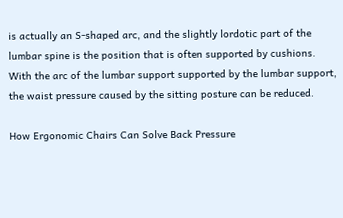is actually an S-shaped arc, and the slightly lordotic part of the lumbar spine is the position that is often supported by cushions. With the arc of the lumbar support supported by the lumbar support, the waist pressure caused by the sitting posture can be reduced.

How Ergonomic Chairs Can Solve Back Pressure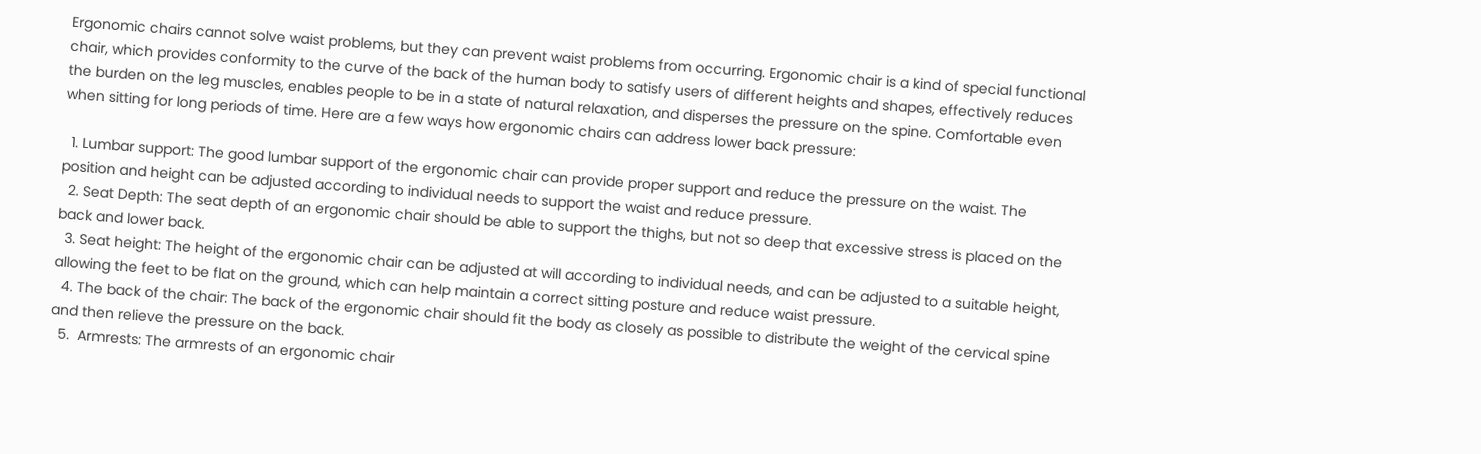Ergonomic chairs cannot solve waist problems, but they can prevent waist problems from occurring. Ergonomic chair is a kind of special functional chair, which provides conformity to the curve of the back of the human body to satisfy users of different heights and shapes, effectively reduces the burden on the leg muscles, enables people to be in a state of natural relaxation, and disperses the pressure on the spine. Comfortable even when sitting for long periods of time. Here are a few ways how ergonomic chairs can address lower back pressure:

  1. Lumbar support: The good lumbar support of the ergonomic chair can provide proper support and reduce the pressure on the waist. The position and height can be adjusted according to individual needs to support the waist and reduce pressure.
  2. Seat Depth: The seat depth of an ergonomic chair should be able to support the thighs, but not so deep that excessive stress is placed on the back and lower back.
  3. Seat height: The height of the ergonomic chair can be adjusted at will according to individual needs, and can be adjusted to a suitable height, allowing the feet to be flat on the ground, which can help maintain a correct sitting posture and reduce waist pressure.
  4. The back of the chair: The back of the ergonomic chair should fit the body as closely as possible to distribute the weight of the cervical spine and then relieve the pressure on the back.
  5.  Armrests: The armrests of an ergonomic chair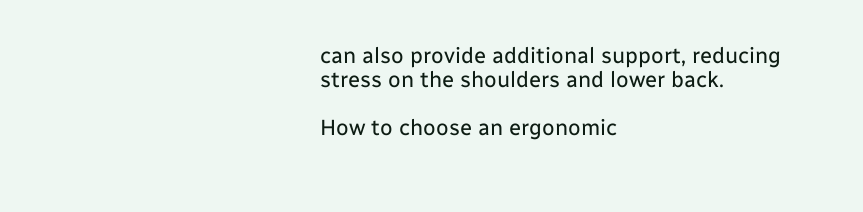can also provide additional support, reducing stress on the shoulders and lower back.

How to choose an ergonomic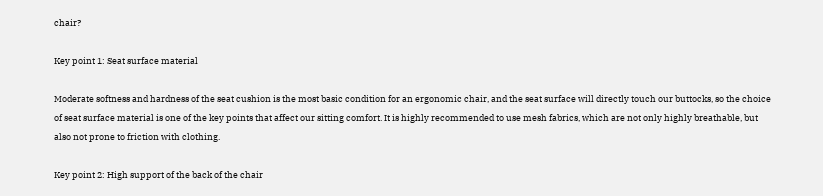chair?

Key point 1: Seat surface material

Moderate softness and hardness of the seat cushion is the most basic condition for an ergonomic chair, and the seat surface will directly touch our buttocks, so the choice of seat surface material is one of the key points that affect our sitting comfort. It is highly recommended to use mesh fabrics, which are not only highly breathable, but also not prone to friction with clothing.

Key point 2: High support of the back of the chair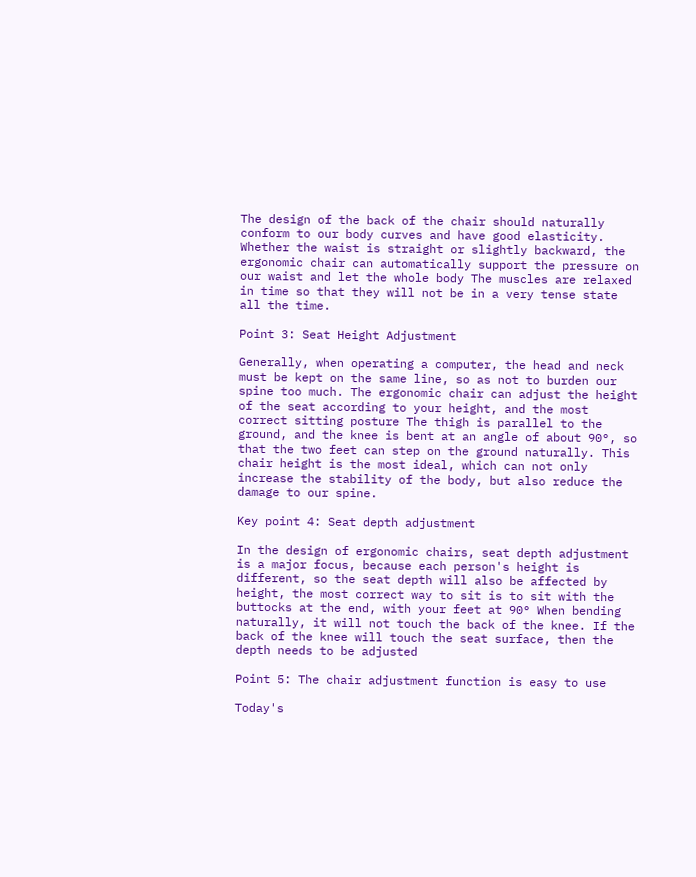The design of the back of the chair should naturally conform to our body curves and have good elasticity. Whether the waist is straight or slightly backward, the ergonomic chair can automatically support the pressure on our waist and let the whole body The muscles are relaxed in time so that they will not be in a very tense state all the time.

Point 3: Seat Height Adjustment

Generally, when operating a computer, the head and neck must be kept on the same line, so as not to burden our spine too much. The ergonomic chair can adjust the height of the seat according to your height, and the most correct sitting posture The thigh is parallel to the ground, and the knee is bent at an angle of about 90°, so that the two feet can step on the ground naturally. This chair height is the most ideal, which can not only increase the stability of the body, but also reduce the damage to our spine.

Key point 4: Seat depth adjustment

In the design of ergonomic chairs, seat depth adjustment is a major focus, because each person's height is different, so the seat depth will also be affected by height, the most correct way to sit is to sit with the buttocks at the end, with your feet at 90° When bending naturally, it will not touch the back of the knee. If the back of the knee will touch the seat surface, then the depth needs to be adjusted

Point 5: The chair adjustment function is easy to use

Today's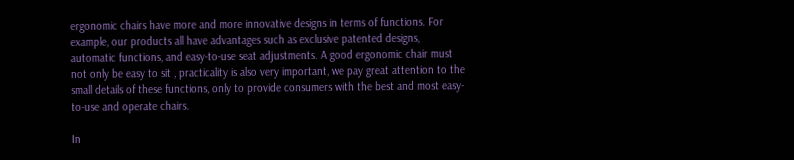ergonomic chairs have more and more innovative designs in terms of functions. For example, our products all have advantages such as exclusive patented designs, automatic functions, and easy-to-use seat adjustments. A good ergonomic chair must not only be easy to sit , practicality is also very important, we pay great attention to the small details of these functions, only to provide consumers with the best and most easy-to-use and operate chairs.

In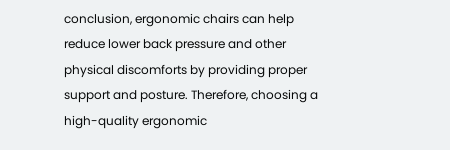conclusion, ergonomic chairs can help reduce lower back pressure and other physical discomforts by providing proper support and posture. Therefore, choosing a high-quality ergonomic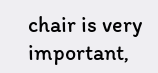chair is very important,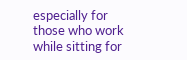especially for those who work while sitting for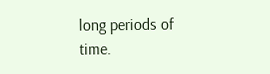long periods of time.